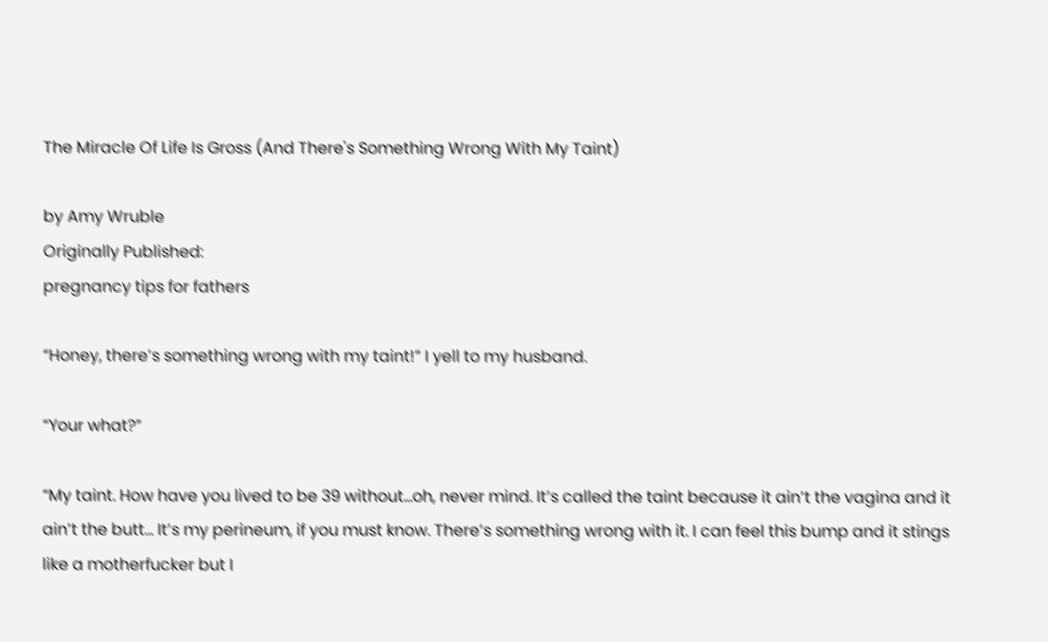The Miracle Of Life Is Gross (And There's Something Wrong With My Taint)

by Amy Wruble
Originally Published:
pregnancy tips for fathers

“Honey, there’s something wrong with my taint!” I yell to my husband.

“Your what?”

“My taint. How have you lived to be 39 without…oh, never mind. It’s called the taint because it ain’t the vagina and it ain’t the butt… It’s my perineum, if you must know. There’s something wrong with it. I can feel this bump and it stings like a motherfucker but I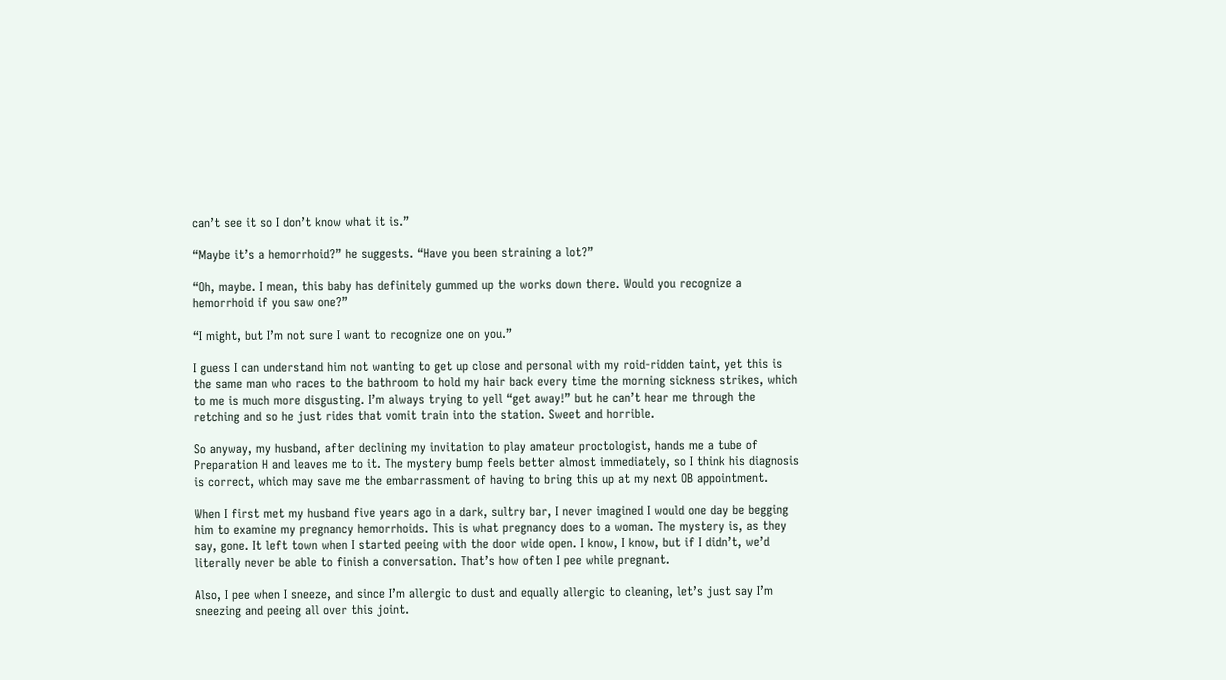can’t see it so I don’t know what it is.”

“Maybe it’s a hemorrhoid?” he suggests. “Have you been straining a lot?”

“Oh, maybe. I mean, this baby has definitely gummed up the works down there. Would you recognize a hemorrhoid if you saw one?”

“I might, but I’m not sure I want to recognize one on you.”

I guess I can understand him not wanting to get up close and personal with my roid-ridden taint, yet this is the same man who races to the bathroom to hold my hair back every time the morning sickness strikes, which to me is much more disgusting. I’m always trying to yell “get away!” but he can’t hear me through the retching and so he just rides that vomit train into the station. Sweet and horrible.

So anyway, my husband, after declining my invitation to play amateur proctologist, hands me a tube of Preparation H and leaves me to it. The mystery bump feels better almost immediately, so I think his diagnosis is correct, which may save me the embarrassment of having to bring this up at my next OB appointment.

When I first met my husband five years ago in a dark, sultry bar, I never imagined I would one day be begging him to examine my pregnancy hemorrhoids. This is what pregnancy does to a woman. The mystery is, as they say, gone. It left town when I started peeing with the door wide open. I know, I know, but if I didn’t, we’d literally never be able to finish a conversation. That’s how often I pee while pregnant.

Also, I pee when I sneeze, and since I’m allergic to dust and equally allergic to cleaning, let’s just say I’m sneezing and peeing all over this joint.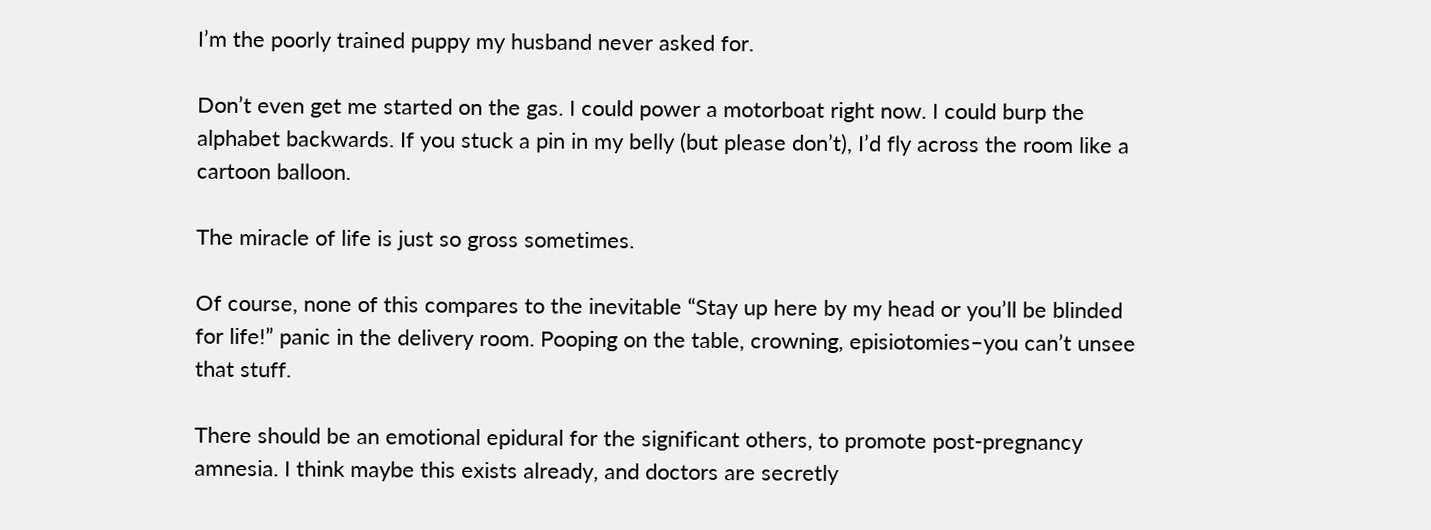I’m the poorly trained puppy my husband never asked for.

Don’t even get me started on the gas. I could power a motorboat right now. I could burp the alphabet backwards. If you stuck a pin in my belly (but please don’t), I’d fly across the room like a cartoon balloon.

The miracle of life is just so gross sometimes.

Of course, none of this compares to the inevitable “Stay up here by my head or you’ll be blinded for life!” panic in the delivery room. Pooping on the table, crowning, episiotomies–you can’t unsee that stuff.

There should be an emotional epidural for the significant others, to promote post-pregnancy amnesia. I think maybe this exists already, and doctors are secretly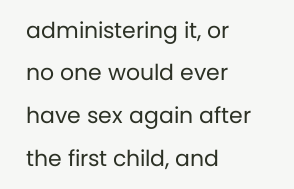administering it, or no one would ever have sex again after the first child, and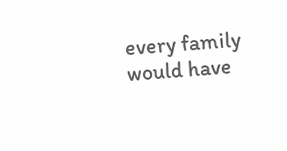every family would have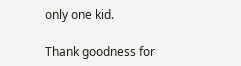only one kid.

Thank goodness for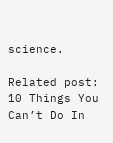science.

Related post: 10 Things You Can’t Do In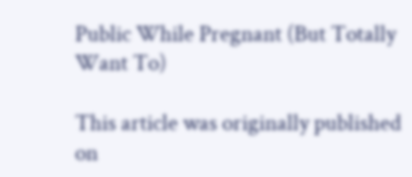Public While Pregnant (But Totally Want To)

This article was originally published on